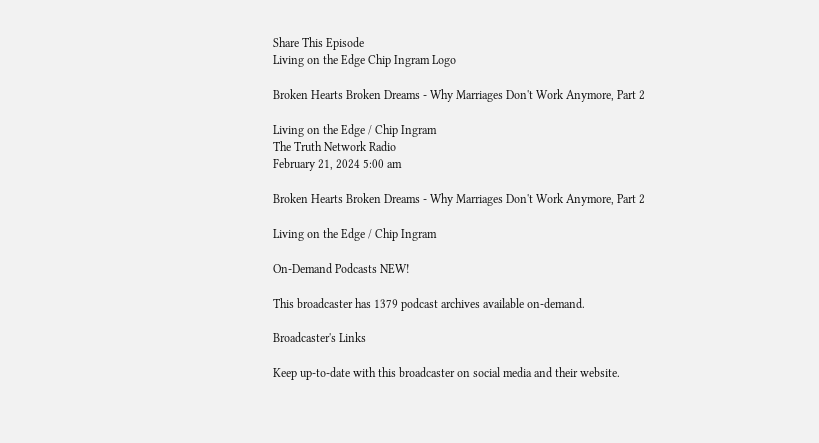Share This Episode
Living on the Edge Chip Ingram Logo

Broken Hearts Broken Dreams - Why Marriages Don't Work Anymore, Part 2

Living on the Edge / Chip Ingram
The Truth Network Radio
February 21, 2024 5:00 am

Broken Hearts Broken Dreams - Why Marriages Don't Work Anymore, Part 2

Living on the Edge / Chip Ingram

On-Demand Podcasts NEW!

This broadcaster has 1379 podcast archives available on-demand.

Broadcaster's Links

Keep up-to-date with this broadcaster on social media and their website.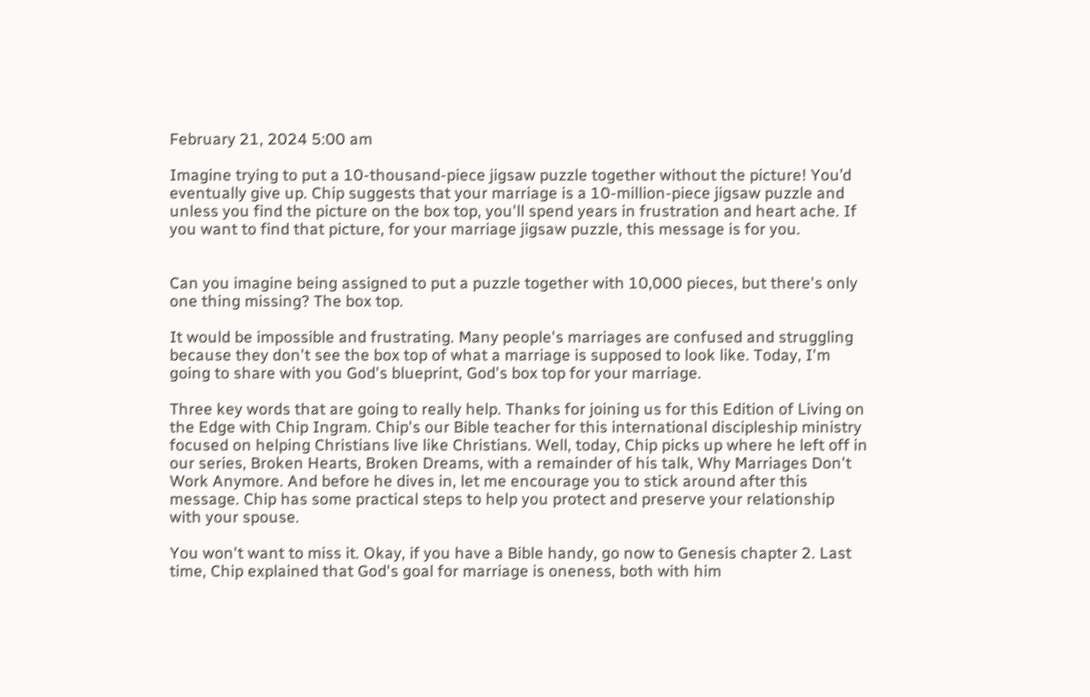February 21, 2024 5:00 am

Imagine trying to put a 10-thousand-piece jigsaw puzzle together without the picture! You’d eventually give up. Chip suggests that your marriage is a 10-million-piece jigsaw puzzle and unless you find the picture on the box top, you'll spend years in frustration and heart ache. If you want to find that picture, for your marriage jigsaw puzzle, this message is for you.


Can you imagine being assigned to put a puzzle together with 10,000 pieces, but there's only one thing missing? The box top.

It would be impossible and frustrating. Many people's marriages are confused and struggling because they don't see the box top of what a marriage is supposed to look like. Today, I'm going to share with you God's blueprint, God's box top for your marriage.

Three key words that are going to really help. Thanks for joining us for this Edition of Living on the Edge with Chip Ingram. Chip's our Bible teacher for this international discipleship ministry focused on helping Christians live like Christians. Well, today, Chip picks up where he left off in our series, Broken Hearts, Broken Dreams, with a remainder of his talk, Why Marriages Don't Work Anymore. And before he dives in, let me encourage you to stick around after this message. Chip has some practical steps to help you protect and preserve your relationship with your spouse.

You won't want to miss it. Okay, if you have a Bible handy, go now to Genesis chapter 2. Last time, Chip explained that God's goal for marriage is oneness, both with him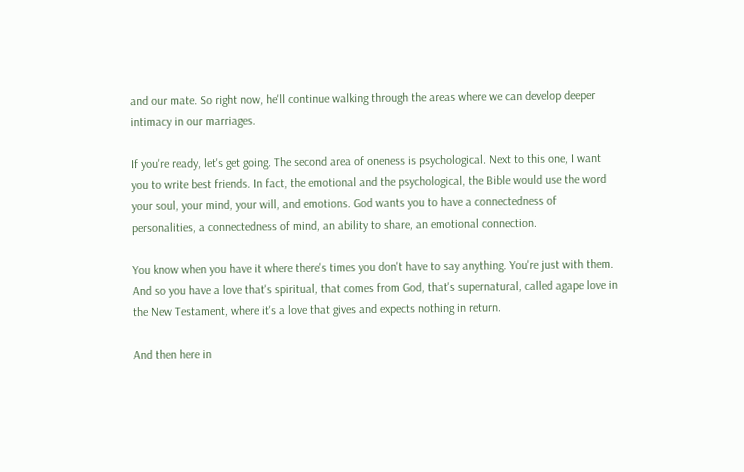and our mate. So right now, he'll continue walking through the areas where we can develop deeper intimacy in our marriages.

If you're ready, let's get going. The second area of oneness is psychological. Next to this one, I want you to write best friends. In fact, the emotional and the psychological, the Bible would use the word your soul, your mind, your will, and emotions. God wants you to have a connectedness of personalities, a connectedness of mind, an ability to share, an emotional connection.

You know when you have it where there's times you don't have to say anything. You're just with them. And so you have a love that's spiritual, that comes from God, that's supernatural, called agape love in the New Testament, where it's a love that gives and expects nothing in return.

And then here in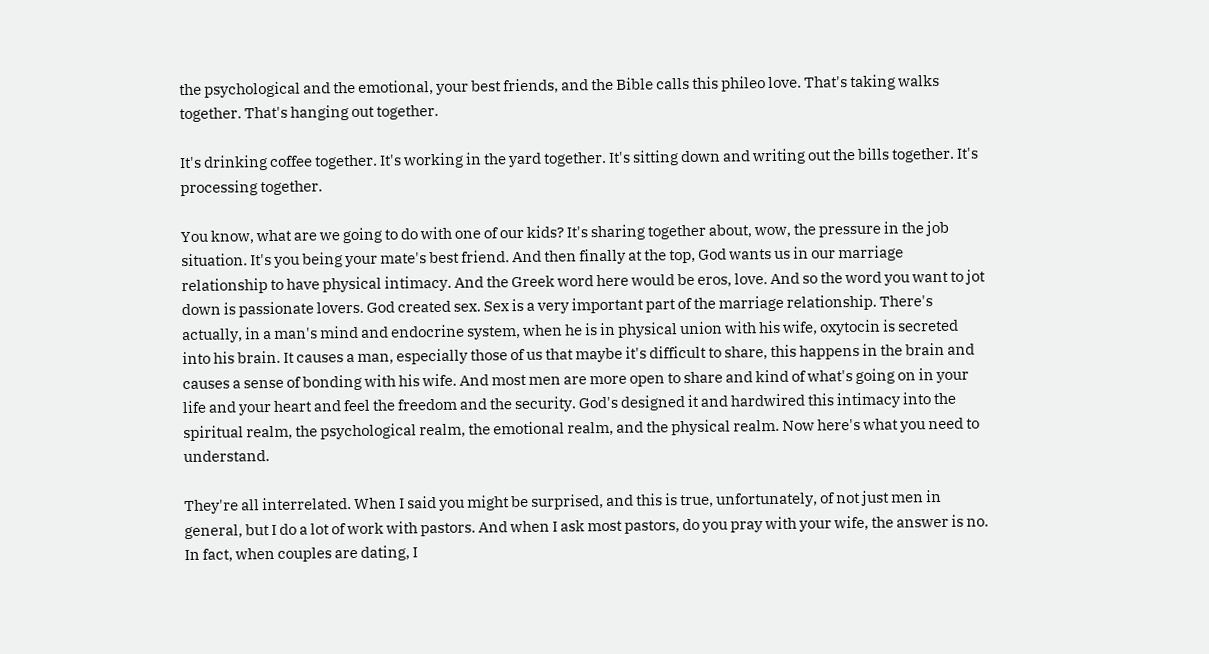the psychological and the emotional, your best friends, and the Bible calls this phileo love. That's taking walks together. That's hanging out together.

It's drinking coffee together. It's working in the yard together. It's sitting down and writing out the bills together. It's processing together.

You know, what are we going to do with one of our kids? It's sharing together about, wow, the pressure in the job situation. It's you being your mate's best friend. And then finally at the top, God wants us in our marriage relationship to have physical intimacy. And the Greek word here would be eros, love. And so the word you want to jot down is passionate lovers. God created sex. Sex is a very important part of the marriage relationship. There's actually, in a man's mind and endocrine system, when he is in physical union with his wife, oxytocin is secreted into his brain. It causes a man, especially those of us that maybe it's difficult to share, this happens in the brain and causes a sense of bonding with his wife. And most men are more open to share and kind of what's going on in your life and your heart and feel the freedom and the security. God's designed it and hardwired this intimacy into the spiritual realm, the psychological realm, the emotional realm, and the physical realm. Now here's what you need to understand.

They're all interrelated. When I said you might be surprised, and this is true, unfortunately, of not just men in general, but I do a lot of work with pastors. And when I ask most pastors, do you pray with your wife, the answer is no. In fact, when couples are dating, I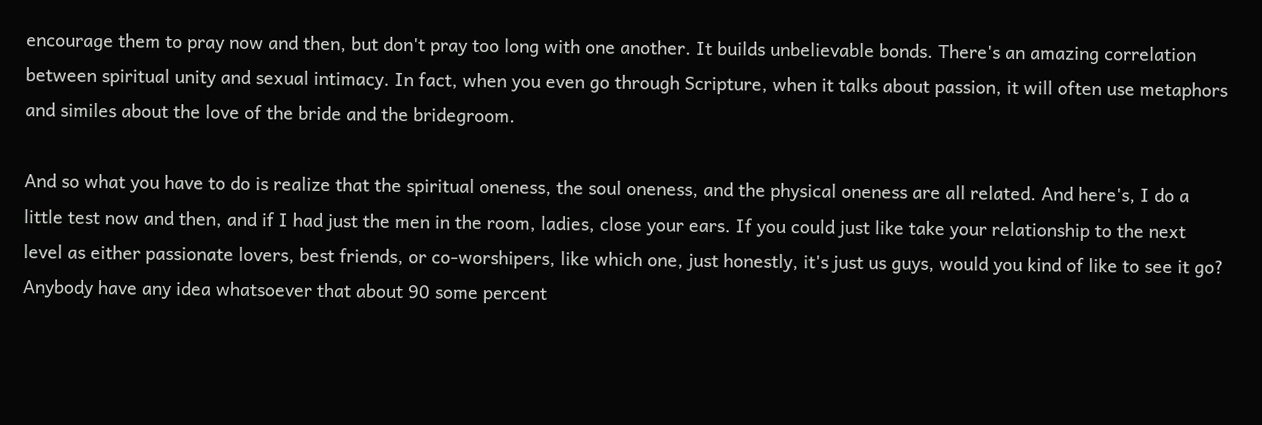encourage them to pray now and then, but don't pray too long with one another. It builds unbelievable bonds. There's an amazing correlation between spiritual unity and sexual intimacy. In fact, when you even go through Scripture, when it talks about passion, it will often use metaphors and similes about the love of the bride and the bridegroom.

And so what you have to do is realize that the spiritual oneness, the soul oneness, and the physical oneness are all related. And here's, I do a little test now and then, and if I had just the men in the room, ladies, close your ears. If you could just like take your relationship to the next level as either passionate lovers, best friends, or co-worshipers, like which one, just honestly, it's just us guys, would you kind of like to see it go? Anybody have any idea whatsoever that about 90 some percent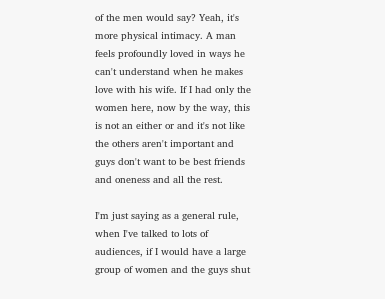of the men would say? Yeah, it's more physical intimacy. A man feels profoundly loved in ways he can't understand when he makes love with his wife. If I had only the women here, now by the way, this is not an either or and it's not like the others aren't important and guys don't want to be best friends and oneness and all the rest.

I'm just saying as a general rule, when I've talked to lots of audiences, if I would have a large group of women and the guys shut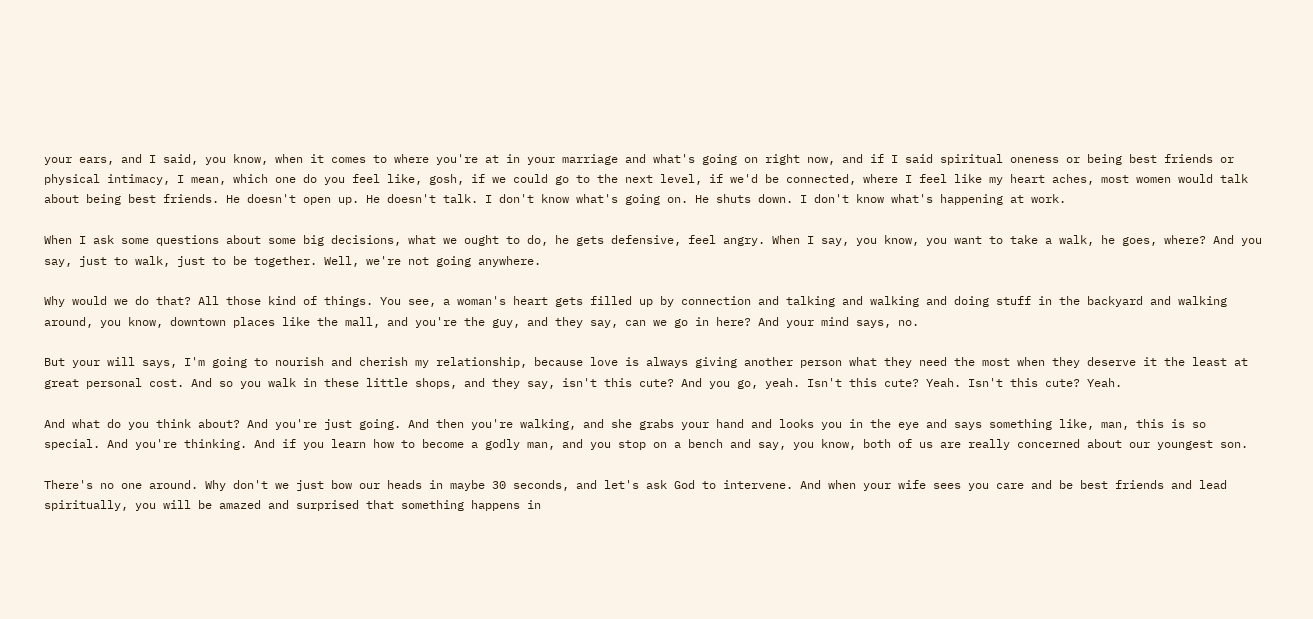your ears, and I said, you know, when it comes to where you're at in your marriage and what's going on right now, and if I said spiritual oneness or being best friends or physical intimacy, I mean, which one do you feel like, gosh, if we could go to the next level, if we'd be connected, where I feel like my heart aches, most women would talk about being best friends. He doesn't open up. He doesn't talk. I don't know what's going on. He shuts down. I don't know what's happening at work.

When I ask some questions about some big decisions, what we ought to do, he gets defensive, feel angry. When I say, you know, you want to take a walk, he goes, where? And you say, just to walk, just to be together. Well, we're not going anywhere.

Why would we do that? All those kind of things. You see, a woman's heart gets filled up by connection and talking and walking and doing stuff in the backyard and walking around, you know, downtown places like the mall, and you're the guy, and they say, can we go in here? And your mind says, no.

But your will says, I'm going to nourish and cherish my relationship, because love is always giving another person what they need the most when they deserve it the least at great personal cost. And so you walk in these little shops, and they say, isn't this cute? And you go, yeah. Isn't this cute? Yeah. Isn't this cute? Yeah.

And what do you think about? And you're just going. And then you're walking, and she grabs your hand and looks you in the eye and says something like, man, this is so special. And you're thinking. And if you learn how to become a godly man, and you stop on a bench and say, you know, both of us are really concerned about our youngest son.

There's no one around. Why don't we just bow our heads in maybe 30 seconds, and let's ask God to intervene. And when your wife sees you care and be best friends and lead spiritually, you will be amazed and surprised that something happens in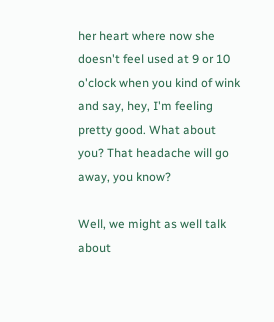her heart where now she doesn't feel used at 9 or 10 o'clock when you kind of wink and say, hey, I'm feeling pretty good. What about you? That headache will go away, you know?

Well, we might as well talk about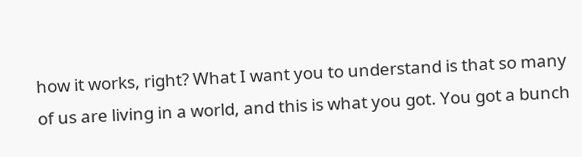how it works, right? What I want you to understand is that so many of us are living in a world, and this is what you got. You got a bunch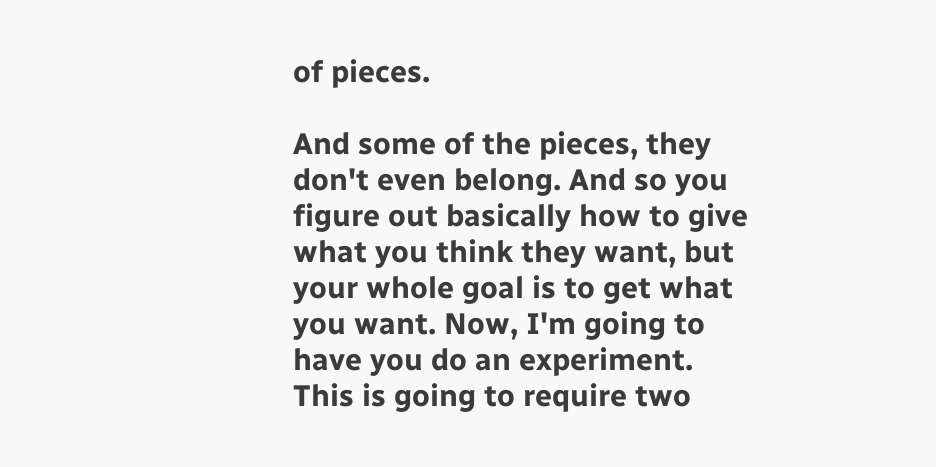of pieces.

And some of the pieces, they don't even belong. And so you figure out basically how to give what you think they want, but your whole goal is to get what you want. Now, I'm going to have you do an experiment. This is going to require two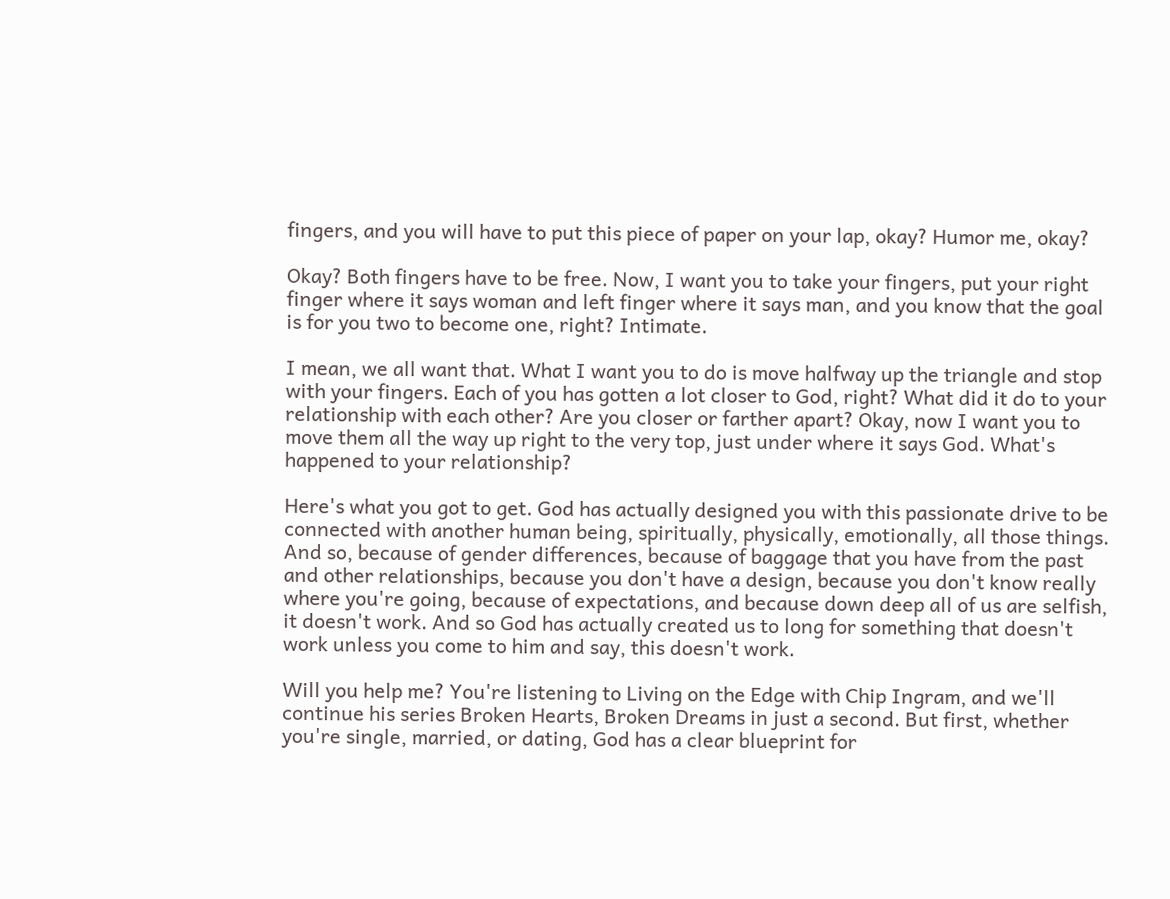fingers, and you will have to put this piece of paper on your lap, okay? Humor me, okay?

Okay? Both fingers have to be free. Now, I want you to take your fingers, put your right finger where it says woman and left finger where it says man, and you know that the goal is for you two to become one, right? Intimate.

I mean, we all want that. What I want you to do is move halfway up the triangle and stop with your fingers. Each of you has gotten a lot closer to God, right? What did it do to your relationship with each other? Are you closer or farther apart? Okay, now I want you to move them all the way up right to the very top, just under where it says God. What's happened to your relationship?

Here's what you got to get. God has actually designed you with this passionate drive to be connected with another human being, spiritually, physically, emotionally, all those things. And so, because of gender differences, because of baggage that you have from the past and other relationships, because you don't have a design, because you don't know really where you're going, because of expectations, and because down deep all of us are selfish, it doesn't work. And so God has actually created us to long for something that doesn't work unless you come to him and say, this doesn't work.

Will you help me? You're listening to Living on the Edge with Chip Ingram, and we'll continue his series Broken Hearts, Broken Dreams in just a second. But first, whether you're single, married, or dating, God has a clear blueprint for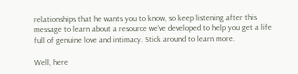relationships that he wants you to know, so keep listening after this message to learn about a resource we've developed to help you get a life full of genuine love and intimacy. Stick around to learn more.

Well, here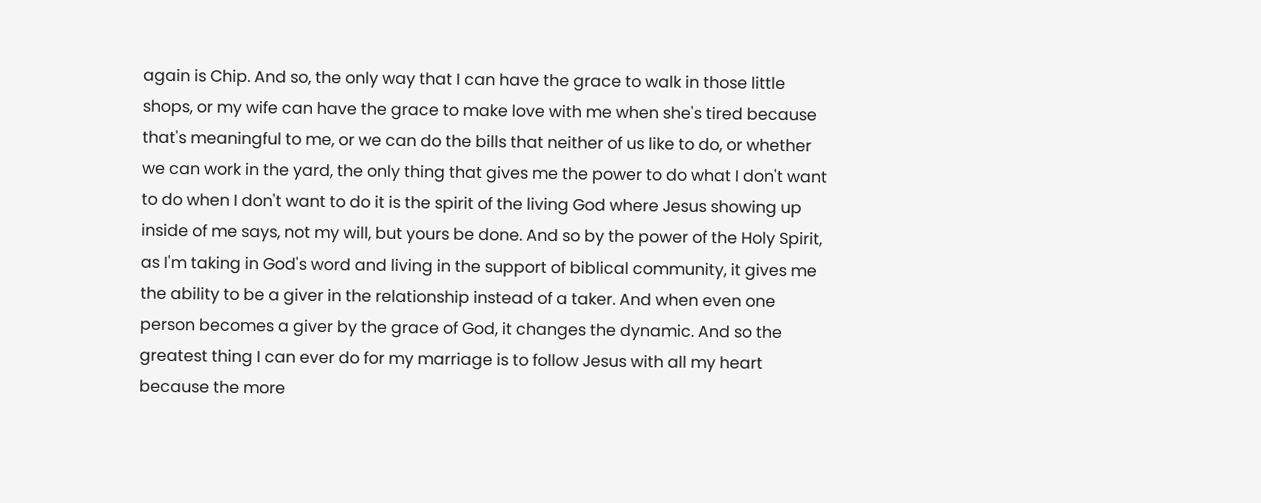again is Chip. And so, the only way that I can have the grace to walk in those little shops, or my wife can have the grace to make love with me when she's tired because that's meaningful to me, or we can do the bills that neither of us like to do, or whether we can work in the yard, the only thing that gives me the power to do what I don't want to do when I don't want to do it is the spirit of the living God where Jesus showing up inside of me says, not my will, but yours be done. And so by the power of the Holy Spirit, as I'm taking in God's word and living in the support of biblical community, it gives me the ability to be a giver in the relationship instead of a taker. And when even one person becomes a giver by the grace of God, it changes the dynamic. And so the greatest thing I can ever do for my marriage is to follow Jesus with all my heart because the more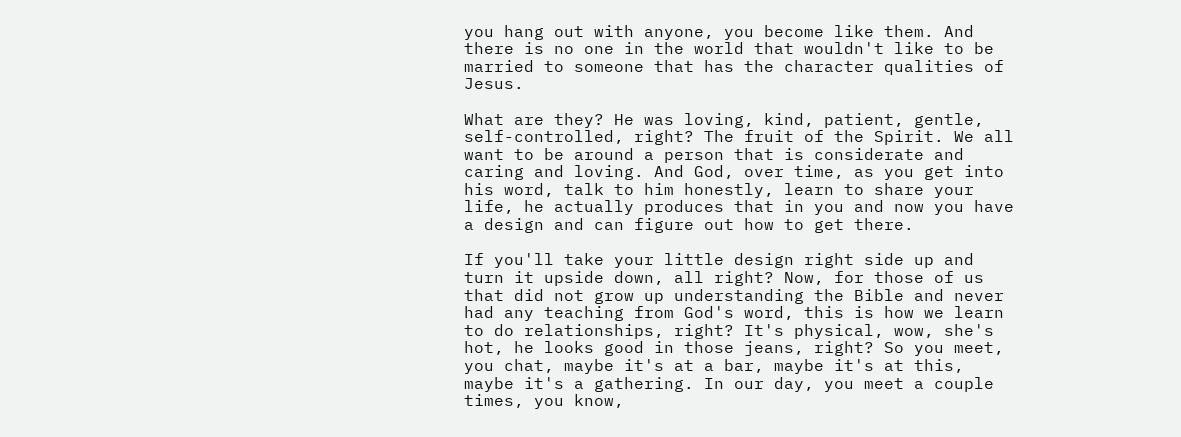you hang out with anyone, you become like them. And there is no one in the world that wouldn't like to be married to someone that has the character qualities of Jesus.

What are they? He was loving, kind, patient, gentle, self-controlled, right? The fruit of the Spirit. We all want to be around a person that is considerate and caring and loving. And God, over time, as you get into his word, talk to him honestly, learn to share your life, he actually produces that in you and now you have a design and can figure out how to get there.

If you'll take your little design right side up and turn it upside down, all right? Now, for those of us that did not grow up understanding the Bible and never had any teaching from God's word, this is how we learn to do relationships, right? It's physical, wow, she's hot, he looks good in those jeans, right? So you meet, you chat, maybe it's at a bar, maybe it's at this, maybe it's a gathering. In our day, you meet a couple times, you know,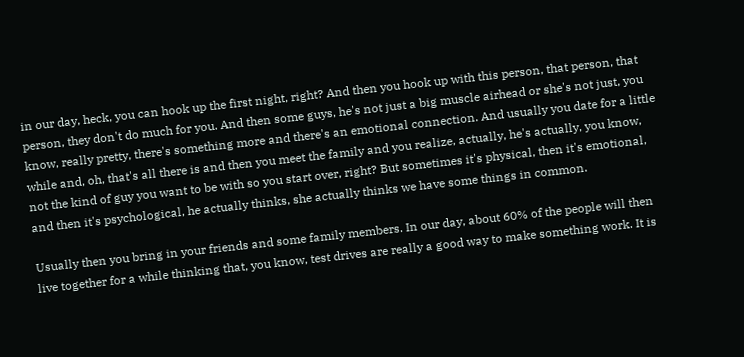in our day, heck, you can hook up the first night, right? And then you hook up with this person, that person, that person, they don't do much for you. And then some guys, he's not just a big muscle airhead or she's not just, you know, really pretty, there's something more and there's an emotional connection. And usually you date for a little while and, oh, that's all there is and then you meet the family and you realize, actually, he's actually, you know, not the kind of guy you want to be with so you start over, right? But sometimes it's physical, then it's emotional, and then it's psychological, he actually thinks, she actually thinks we have some things in common.

Usually then you bring in your friends and some family members. In our day, about 60% of the people will then live together for a while thinking that, you know, test drives are really a good way to make something work. It is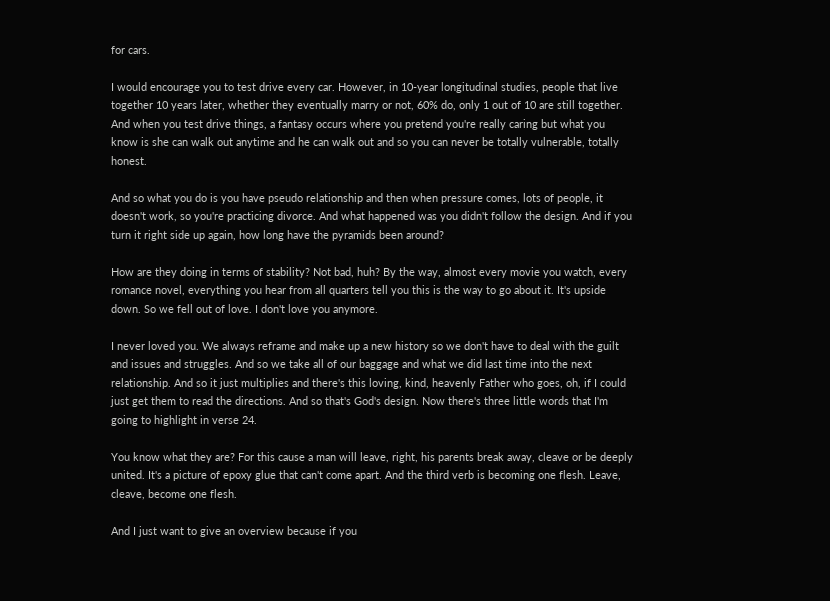for cars.

I would encourage you to test drive every car. However, in 10-year longitudinal studies, people that live together 10 years later, whether they eventually marry or not, 60% do, only 1 out of 10 are still together. And when you test drive things, a fantasy occurs where you pretend you're really caring but what you know is she can walk out anytime and he can walk out and so you can never be totally vulnerable, totally honest.

And so what you do is you have pseudo relationship and then when pressure comes, lots of people, it doesn't work, so you're practicing divorce. And what happened was you didn't follow the design. And if you turn it right side up again, how long have the pyramids been around?

How are they doing in terms of stability? Not bad, huh? By the way, almost every movie you watch, every romance novel, everything you hear from all quarters tell you this is the way to go about it. It's upside down. So we fell out of love. I don't love you anymore.

I never loved you. We always reframe and make up a new history so we don't have to deal with the guilt and issues and struggles. And so we take all of our baggage and what we did last time into the next relationship. And so it just multiplies and there's this loving, kind, heavenly Father who goes, oh, if I could just get them to read the directions. And so that's God's design. Now there's three little words that I'm going to highlight in verse 24.

You know what they are? For this cause a man will leave, right, his parents break away, cleave or be deeply united. It's a picture of epoxy glue that can't come apart. And the third verb is becoming one flesh. Leave, cleave, become one flesh.

And I just want to give an overview because if you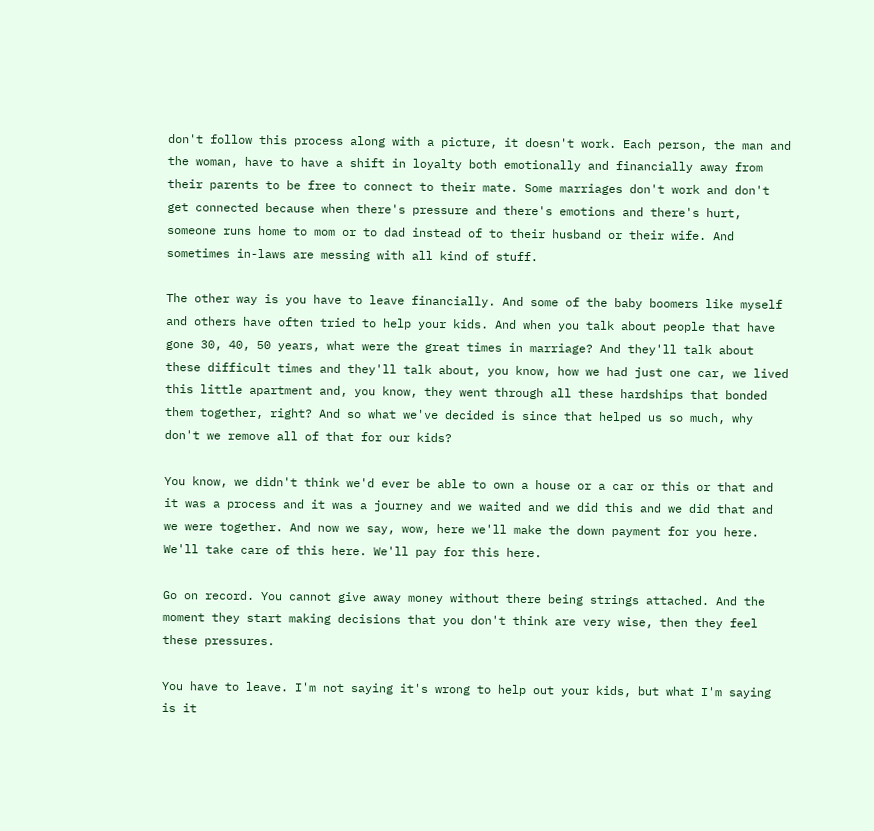don't follow this process along with a picture, it doesn't work. Each person, the man and the woman, have to have a shift in loyalty both emotionally and financially away from their parents to be free to connect to their mate. Some marriages don't work and don't get connected because when there's pressure and there's emotions and there's hurt, someone runs home to mom or to dad instead of to their husband or their wife. And sometimes in-laws are messing with all kind of stuff.

The other way is you have to leave financially. And some of the baby boomers like myself and others have often tried to help your kids. And when you talk about people that have gone 30, 40, 50 years, what were the great times in marriage? And they'll talk about these difficult times and they'll talk about, you know, how we had just one car, we lived this little apartment and, you know, they went through all these hardships that bonded them together, right? And so what we've decided is since that helped us so much, why don't we remove all of that for our kids?

You know, we didn't think we'd ever be able to own a house or a car or this or that and it was a process and it was a journey and we waited and we did this and we did that and we were together. And now we say, wow, here we'll make the down payment for you here. We'll take care of this here. We'll pay for this here.

Go on record. You cannot give away money without there being strings attached. And the moment they start making decisions that you don't think are very wise, then they feel these pressures.

You have to leave. I'm not saying it's wrong to help out your kids, but what I'm saying is it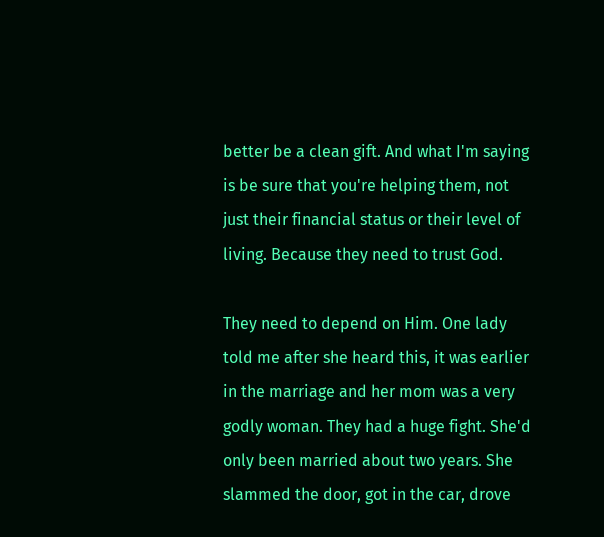better be a clean gift. And what I'm saying is be sure that you're helping them, not just their financial status or their level of living. Because they need to trust God.

They need to depend on Him. One lady told me after she heard this, it was earlier in the marriage and her mom was a very godly woman. They had a huge fight. She'd only been married about two years. She slammed the door, got in the car, drove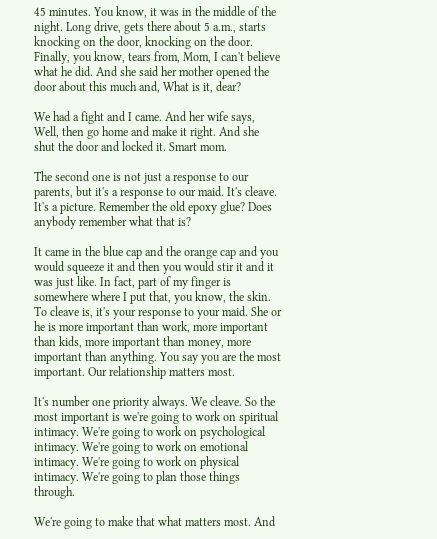45 minutes. You know, it was in the middle of the night. Long drive, gets there about 5 a.m., starts knocking on the door, knocking on the door. Finally, you know, tears from, Mom, I can't believe what he did. And she said her mother opened the door about this much and, What is it, dear?

We had a fight and I came. And her wife says, Well, then go home and make it right. And she shut the door and locked it. Smart mom.

The second one is not just a response to our parents, but it's a response to our maid. It's cleave. It's a picture. Remember the old epoxy glue? Does anybody remember what that is?

It came in the blue cap and the orange cap and you would squeeze it and then you would stir it and it was just like. In fact, part of my finger is somewhere where I put that, you know, the skin. To cleave is, it's your response to your maid. She or he is more important than work, more important than kids, more important than money, more important than anything. You say you are the most important. Our relationship matters most.

It's number one priority always. We cleave. So the most important is we're going to work on spiritual intimacy. We're going to work on psychological intimacy. We're going to work on emotional intimacy. We're going to work on physical intimacy. We're going to plan those things through.

We're going to make that what matters most. And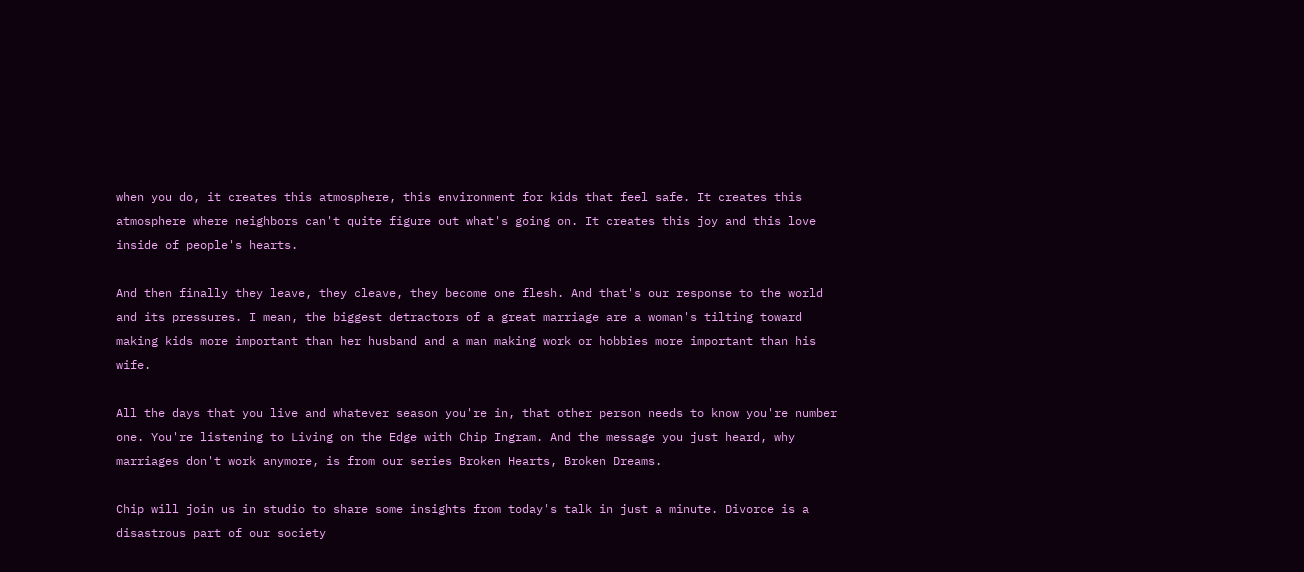when you do, it creates this atmosphere, this environment for kids that feel safe. It creates this atmosphere where neighbors can't quite figure out what's going on. It creates this joy and this love inside of people's hearts.

And then finally they leave, they cleave, they become one flesh. And that's our response to the world and its pressures. I mean, the biggest detractors of a great marriage are a woman's tilting toward making kids more important than her husband and a man making work or hobbies more important than his wife.

All the days that you live and whatever season you're in, that other person needs to know you're number one. You're listening to Living on the Edge with Chip Ingram. And the message you just heard, why marriages don't work anymore, is from our series Broken Hearts, Broken Dreams.

Chip will join us in studio to share some insights from today's talk in just a minute. Divorce is a disastrous part of our society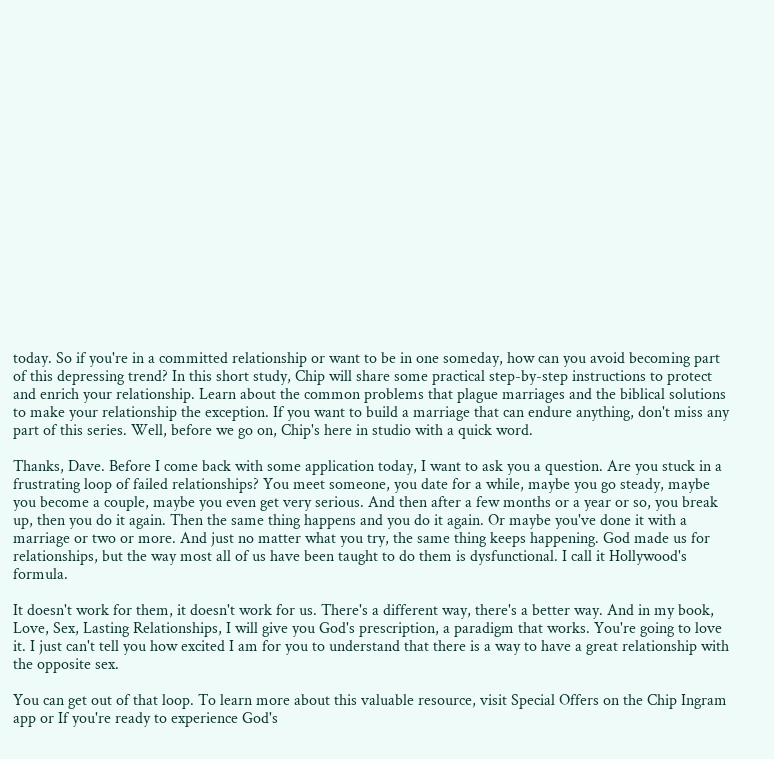today. So if you're in a committed relationship or want to be in one someday, how can you avoid becoming part of this depressing trend? In this short study, Chip will share some practical step-by-step instructions to protect and enrich your relationship. Learn about the common problems that plague marriages and the biblical solutions to make your relationship the exception. If you want to build a marriage that can endure anything, don't miss any part of this series. Well, before we go on, Chip's here in studio with a quick word.

Thanks, Dave. Before I come back with some application today, I want to ask you a question. Are you stuck in a frustrating loop of failed relationships? You meet someone, you date for a while, maybe you go steady, maybe you become a couple, maybe you even get very serious. And then after a few months or a year or so, you break up, then you do it again. Then the same thing happens and you do it again. Or maybe you've done it with a marriage or two or more. And just no matter what you try, the same thing keeps happening. God made us for relationships, but the way most all of us have been taught to do them is dysfunctional. I call it Hollywood's formula.

It doesn't work for them, it doesn't work for us. There's a different way, there's a better way. And in my book, Love, Sex, Lasting Relationships, I will give you God's prescription, a paradigm that works. You're going to love it. I just can't tell you how excited I am for you to understand that there is a way to have a great relationship with the opposite sex.

You can get out of that loop. To learn more about this valuable resource, visit Special Offers on the Chip Ingram app or If you're ready to experience God's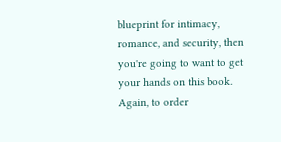blueprint for intimacy, romance, and security, then you're going to want to get your hands on this book. Again, to order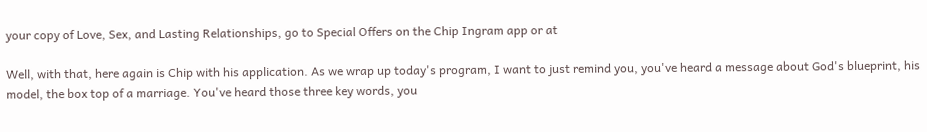your copy of Love, Sex, and Lasting Relationships, go to Special Offers on the Chip Ingram app or at

Well, with that, here again is Chip with his application. As we wrap up today's program, I want to just remind you, you've heard a message about God's blueprint, his model, the box top of a marriage. You've heard those three key words, you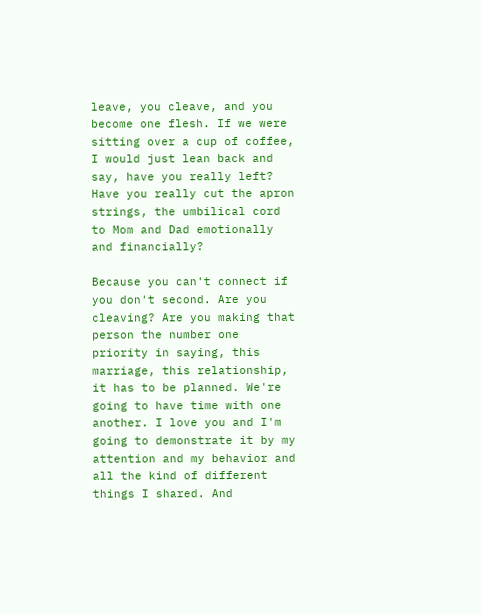leave, you cleave, and you become one flesh. If we were sitting over a cup of coffee, I would just lean back and say, have you really left? Have you really cut the apron strings, the umbilical cord to Mom and Dad emotionally and financially?

Because you can't connect if you don't second. Are you cleaving? Are you making that person the number one priority in saying, this marriage, this relationship, it has to be planned. We're going to have time with one another. I love you and I'm going to demonstrate it by my attention and my behavior and all the kind of different things I shared. And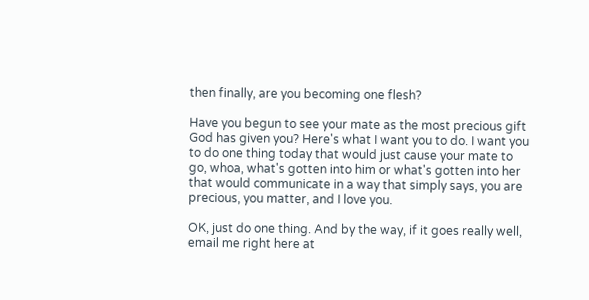then finally, are you becoming one flesh?

Have you begun to see your mate as the most precious gift God has given you? Here's what I want you to do. I want you to do one thing today that would just cause your mate to go, whoa, what's gotten into him or what's gotten into her that would communicate in a way that simply says, you are precious, you matter, and I love you.

OK, just do one thing. And by the way, if it goes really well, email me right here at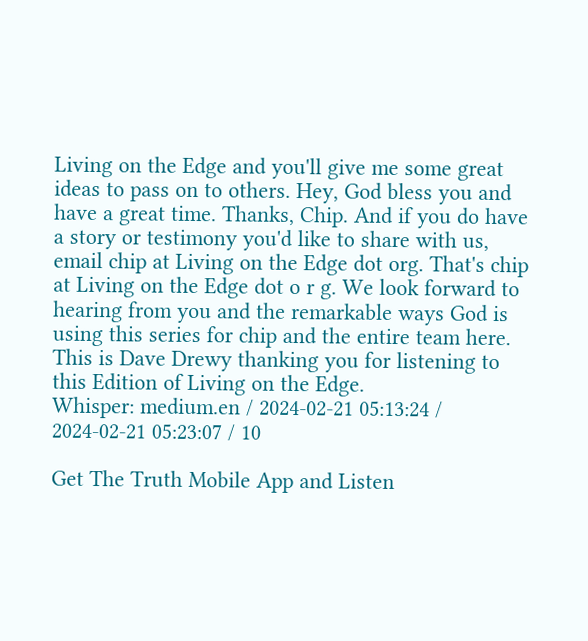Living on the Edge and you'll give me some great ideas to pass on to others. Hey, God bless you and have a great time. Thanks, Chip. And if you do have a story or testimony you'd like to share with us, email chip at Living on the Edge dot org. That's chip at Living on the Edge dot o r g. We look forward to hearing from you and the remarkable ways God is using this series for chip and the entire team here. This is Dave Drewy thanking you for listening to this Edition of Living on the Edge.
Whisper: medium.en / 2024-02-21 05:13:24 / 2024-02-21 05:23:07 / 10

Get The Truth Mobile App and Listen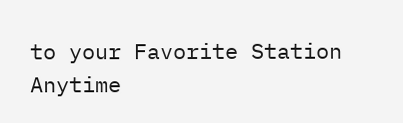to your Favorite Station Anytime